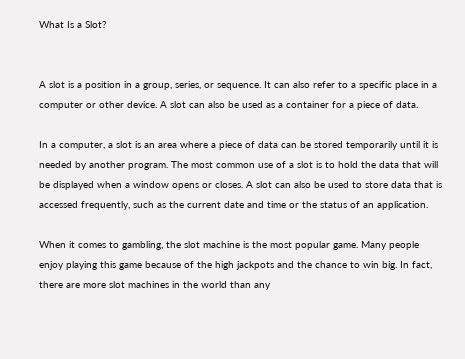What Is a Slot?


A slot is a position in a group, series, or sequence. It can also refer to a specific place in a computer or other device. A slot can also be used as a container for a piece of data.

In a computer, a slot is an area where a piece of data can be stored temporarily until it is needed by another program. The most common use of a slot is to hold the data that will be displayed when a window opens or closes. A slot can also be used to store data that is accessed frequently, such as the current date and time or the status of an application.

When it comes to gambling, the slot machine is the most popular game. Many people enjoy playing this game because of the high jackpots and the chance to win big. In fact, there are more slot machines in the world than any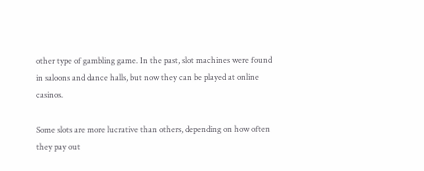other type of gambling game. In the past, slot machines were found in saloons and dance halls, but now they can be played at online casinos.

Some slots are more lucrative than others, depending on how often they pay out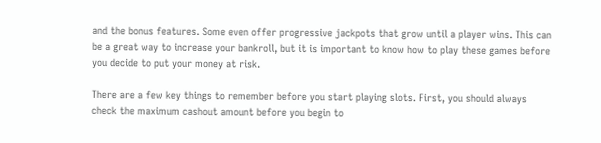and the bonus features. Some even offer progressive jackpots that grow until a player wins. This can be a great way to increase your bankroll, but it is important to know how to play these games before you decide to put your money at risk.

There are a few key things to remember before you start playing slots. First, you should always check the maximum cashout amount before you begin to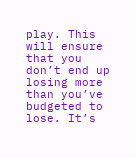play. This will ensure that you don’t end up losing more than you’ve budgeted to lose. It’s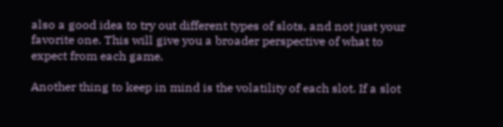also a good idea to try out different types of slots, and not just your favorite one. This will give you a broader perspective of what to expect from each game.

Another thing to keep in mind is the volatility of each slot. If a slot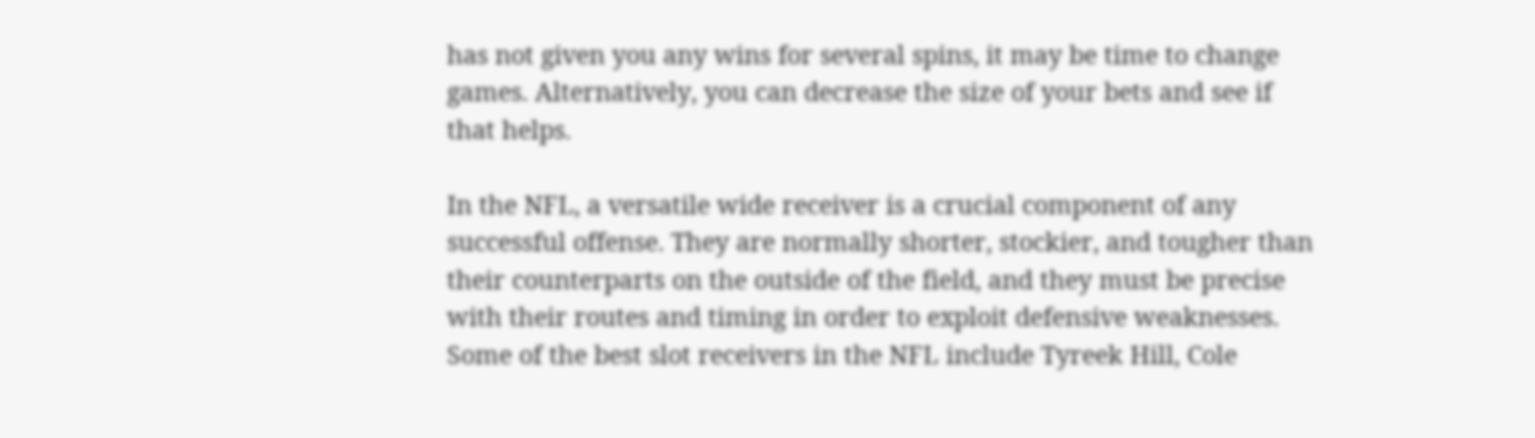has not given you any wins for several spins, it may be time to change games. Alternatively, you can decrease the size of your bets and see if that helps.

In the NFL, a versatile wide receiver is a crucial component of any successful offense. They are normally shorter, stockier, and tougher than their counterparts on the outside of the field, and they must be precise with their routes and timing in order to exploit defensive weaknesses. Some of the best slot receivers in the NFL include Tyreek Hill, Cole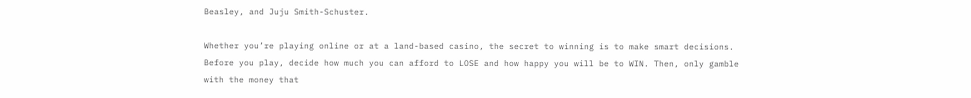Beasley, and Juju Smith-Schuster.

Whether you’re playing online or at a land-based casino, the secret to winning is to make smart decisions. Before you play, decide how much you can afford to LOSE and how happy you will be to WIN. Then, only gamble with the money that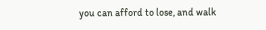you can afford to lose, and walk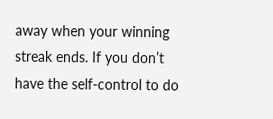away when your winning streak ends. If you don’t have the self-control to do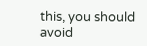this, you should avoid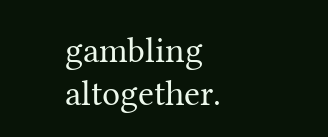gambling altogether.